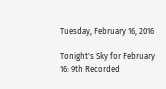Tuesday, February 16, 2016

Tonight's Sky for February 16: 9th Recorded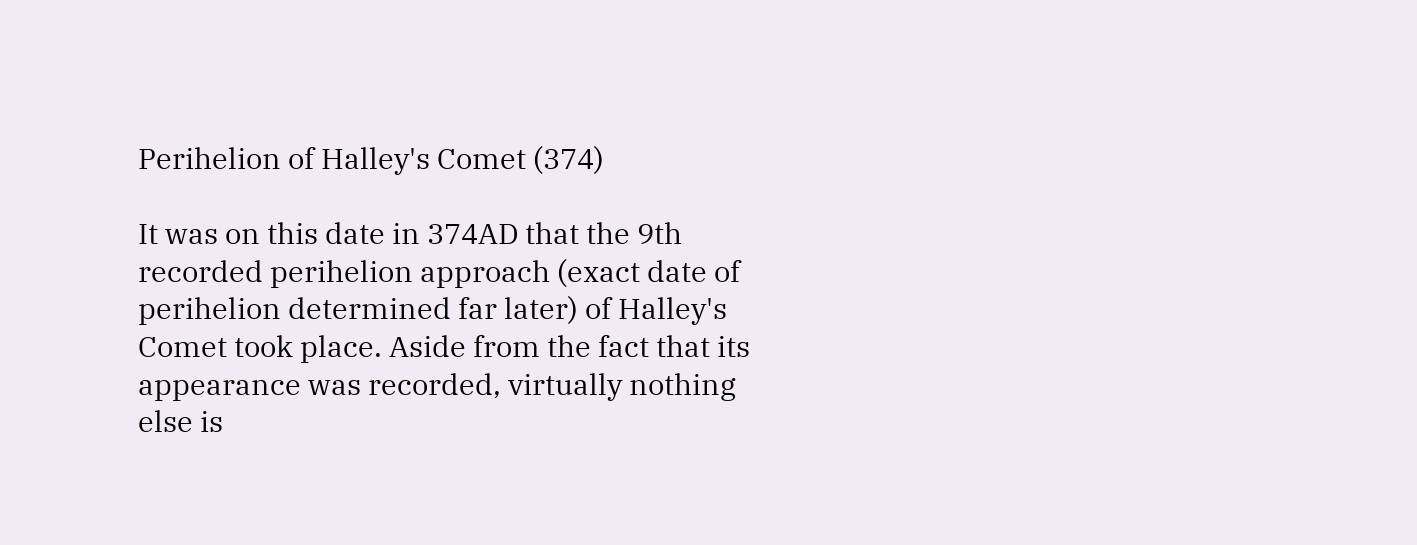Perihelion of Halley's Comet (374)

It was on this date in 374AD that the 9th recorded perihelion approach (exact date of perihelion determined far later) of Halley's Comet took place. Aside from the fact that its appearance was recorded, virtually nothing else is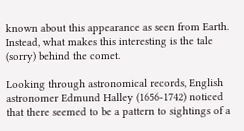known about this appearance as seen from Earth. Instead, what makes this interesting is the tale (sorry) behind the comet.

Looking through astronomical records, English astronomer Edmund Halley (1656-1742) noticed that there seemed to be a pattern to sightings of a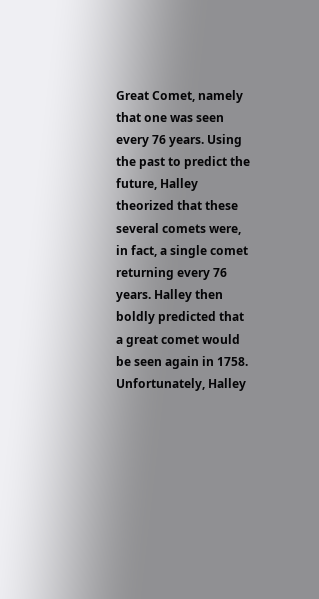Great Comet, namely that one was seen every 76 years. Using the past to predict the future, Halley theorized that these several comets were, in fact, a single comet returning every 76 years. Halley then boldly predicted that a great comet would be seen again in 1758. Unfortunately, Halley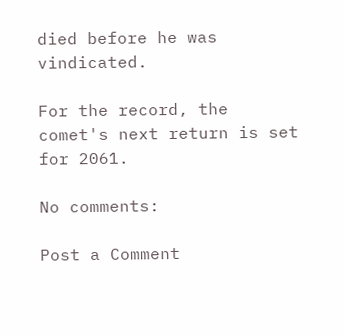died before he was vindicated.

For the record, the comet's next return is set for 2061.

No comments:

Post a Comment